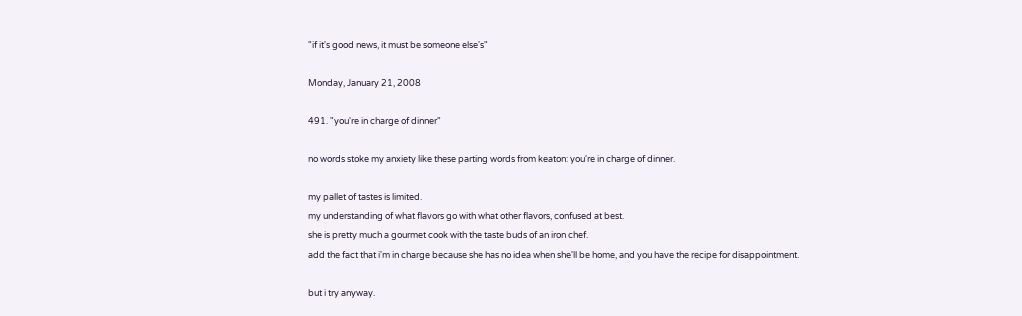"if it's good news, it must be someone else's"

Monday, January 21, 2008

491. "you're in charge of dinner"

no words stoke my anxiety like these parting words from keaton: you're in charge of dinner.

my pallet of tastes is limited.
my understanding of what flavors go with what other flavors, confused at best.
she is pretty much a gourmet cook with the taste buds of an iron chef.
add the fact that i'm in charge because she has no idea when she'll be home, and you have the recipe for disappointment.

but i try anyway.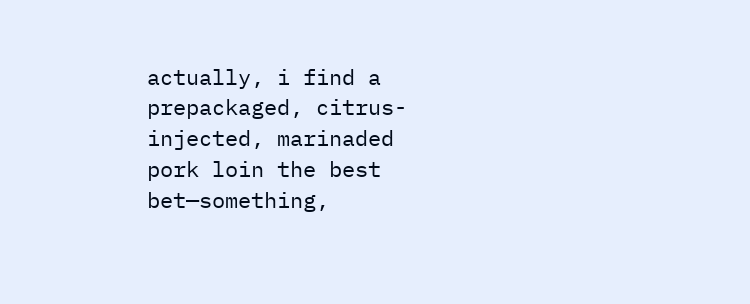actually, i find a prepackaged, citrus-injected, marinaded pork loin the best bet—something,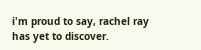i'm proud to say, rachel ray has yet to discover.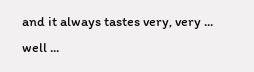and it always tastes very, very ... well ...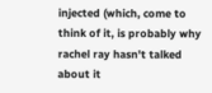injected (which, come to think of it, is probably why rachel ray hasn't talked about it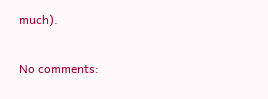much).

No comments: